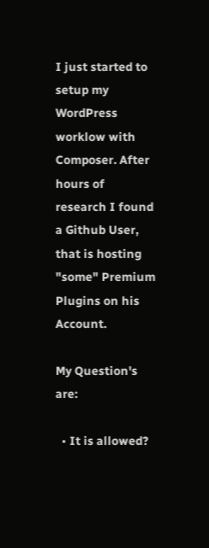I just started to setup my WordPress worklow with Composer. After hours of research I found a Github User, that is hosting "some" Premium Plugins on his Account.

My Question's are:

  • It is allowed?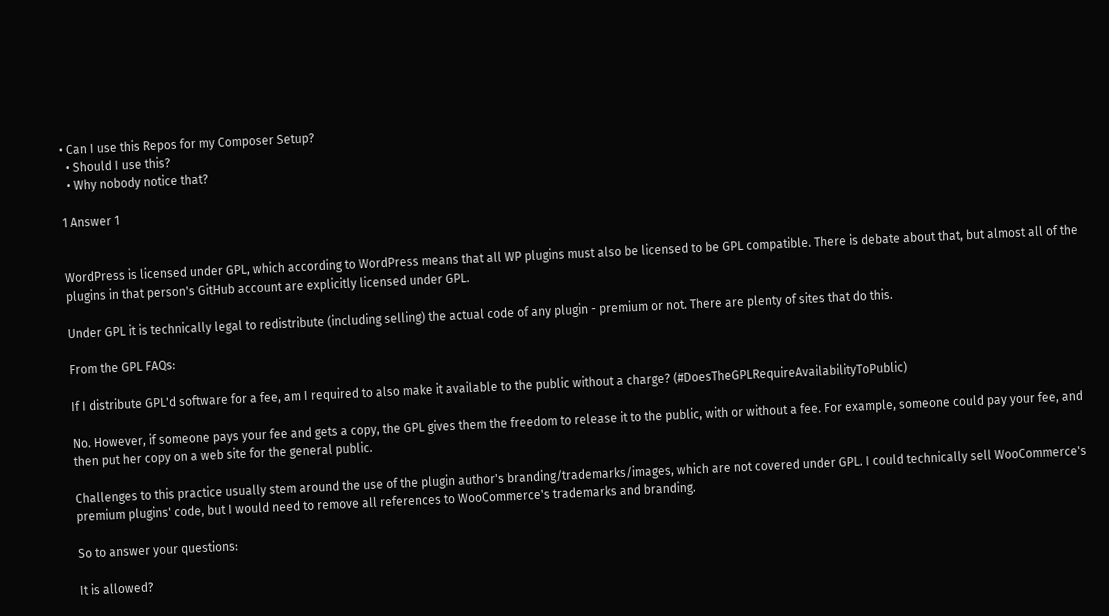• Can I use this Repos for my Composer Setup?
  • Should I use this?
  • Why nobody notice that?

1 Answer 1


WordPress is licensed under GPL, which according to WordPress means that all WP plugins must also be licensed to be GPL compatible. There is debate about that, but almost all of the plugins in that person's GitHub account are explicitly licensed under GPL.

Under GPL it is technically legal to redistribute (including selling) the actual code of any plugin - premium or not. There are plenty of sites that do this.

From the GPL FAQs:

If I distribute GPL'd software for a fee, am I required to also make it available to the public without a charge? (#DoesTheGPLRequireAvailabilityToPublic)

No. However, if someone pays your fee and gets a copy, the GPL gives them the freedom to release it to the public, with or without a fee. For example, someone could pay your fee, and then put her copy on a web site for the general public.

Challenges to this practice usually stem around the use of the plugin author's branding/trademarks/images, which are not covered under GPL. I could technically sell WooCommerce's premium plugins' code, but I would need to remove all references to WooCommerce's trademarks and branding.

So to answer your questions:

It is allowed?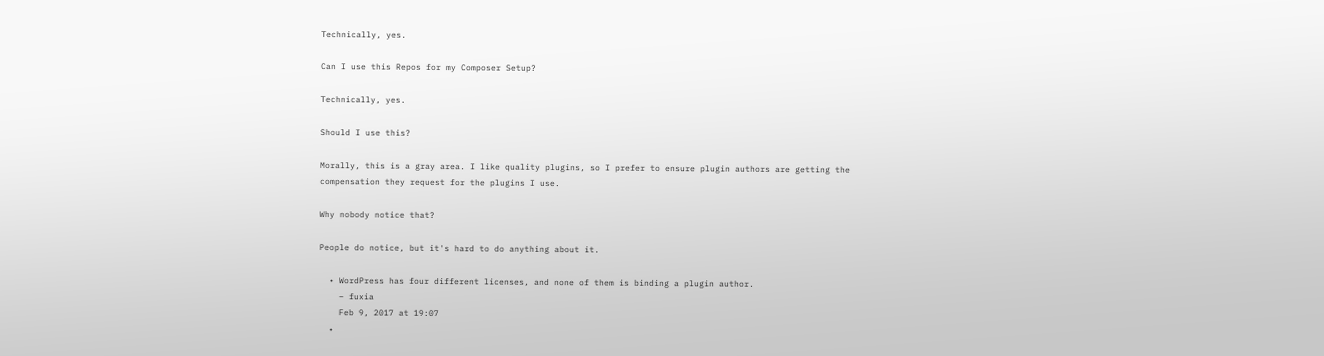Technically, yes.

Can I use this Repos for my Composer Setup?

Technically, yes.

Should I use this?

Morally, this is a gray area. I like quality plugins, so I prefer to ensure plugin authors are getting the compensation they request for the plugins I use.

Why nobody notice that?

People do notice, but it's hard to do anything about it.

  • WordPress has four different licenses, and none of them is binding a plugin author.
    – fuxia
    Feb 9, 2017 at 19:07
  •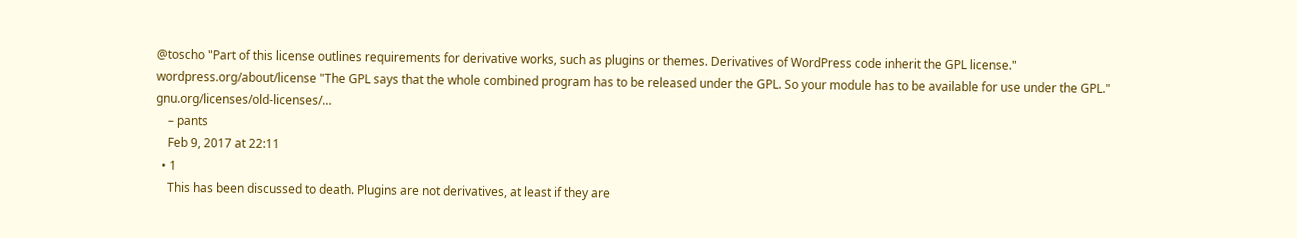@toscho "Part of this license outlines requirements for derivative works, such as plugins or themes. Derivatives of WordPress code inherit the GPL license." wordpress.org/about/license "The GPL says that the whole combined program has to be released under the GPL. So your module has to be available for use under the GPL." gnu.org/licenses/old-licenses/…
    – pants
    Feb 9, 2017 at 22:11
  • 1
    This has been discussed to death. Plugins are not derivatives, at least if they are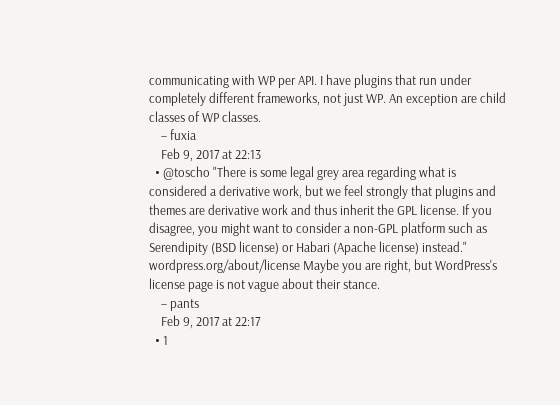communicating with WP per API. I have plugins that run under completely different frameworks, not just WP. An exception are child classes of WP classes.
    – fuxia
    Feb 9, 2017 at 22:13
  • @toscho "There is some legal grey area regarding what is considered a derivative work, but we feel strongly that plugins and themes are derivative work and thus inherit the GPL license. If you disagree, you might want to consider a non-GPL platform such as Serendipity (BSD license) or Habari (Apache license) instead." wordpress.org/about/license Maybe you are right, but WordPress's license page is not vague about their stance.
    – pants
    Feb 9, 2017 at 22:17
  • 1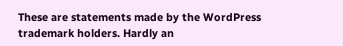These are statements made by the WordPress trademark holders. Hardly an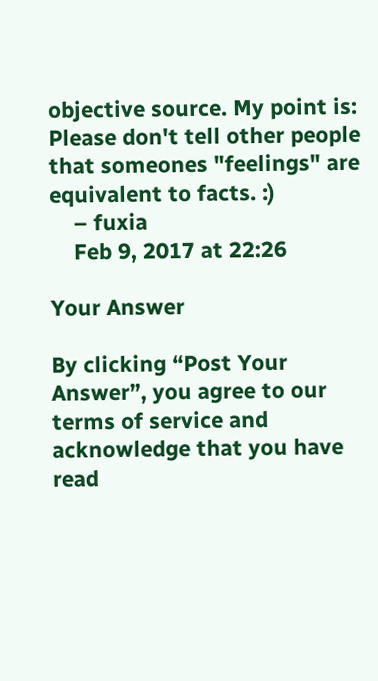objective source. My point is: Please don't tell other people that someones "feelings" are equivalent to facts. :)
    – fuxia
    Feb 9, 2017 at 22:26

Your Answer

By clicking “Post Your Answer”, you agree to our terms of service and acknowledge that you have read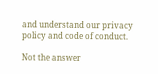and understand our privacy policy and code of conduct.

Not the answer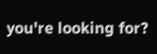you're looking for?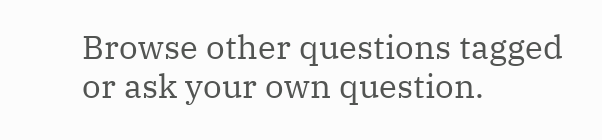Browse other questions tagged or ask your own question.